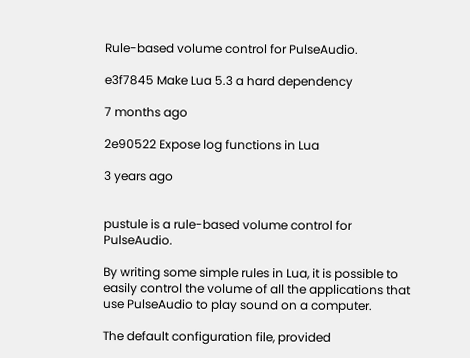Rule-based volume control for PulseAudio.

e3f7845 Make Lua 5.3 a hard dependency

7 months ago

2e90522 Expose log functions in Lua

3 years ago


pustule is a rule-based volume control for PulseAudio.

By writing some simple rules in Lua, it is possible to easily control the volume of all the applications that use PulseAudio to play sound on a computer.

The default configuration file, provided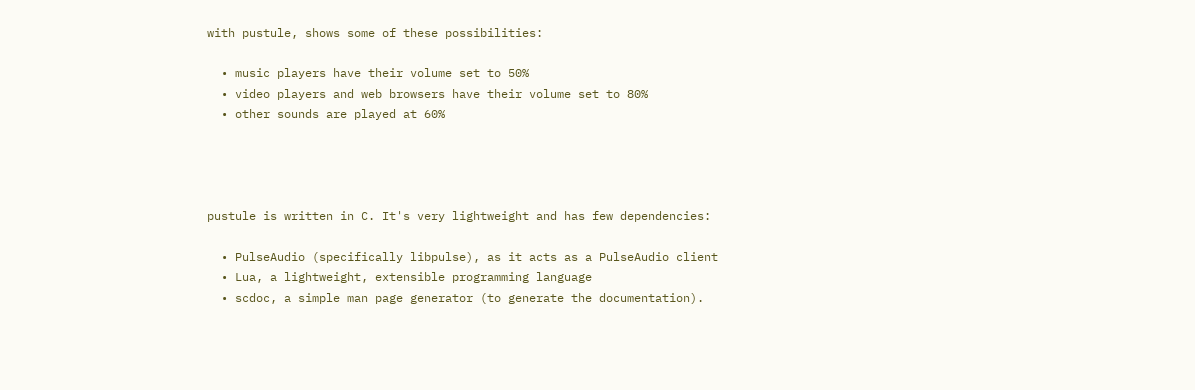with pustule, shows some of these possibilities:

  • music players have their volume set to 50%
  • video players and web browsers have their volume set to 80%
  • other sounds are played at 60%




pustule is written in C. It's very lightweight and has few dependencies:

  • PulseAudio (specifically libpulse), as it acts as a PulseAudio client
  • Lua, a lightweight, extensible programming language
  • scdoc, a simple man page generator (to generate the documentation).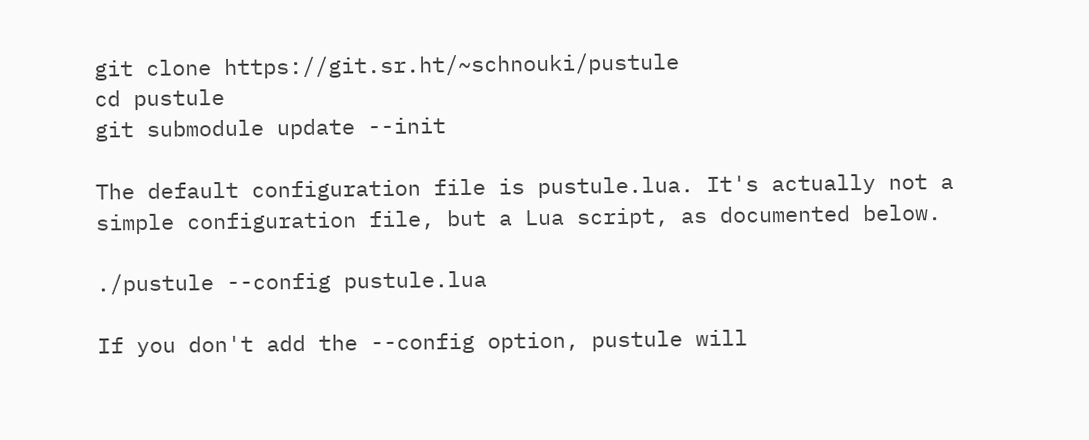git clone https://git.sr.ht/~schnouki/pustule
cd pustule
git submodule update --init

The default configuration file is pustule.lua. It's actually not a simple configuration file, but a Lua script, as documented below.

./pustule --config pustule.lua

If you don't add the --config option, pustule will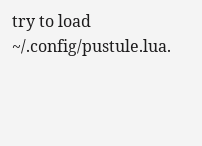try to load ~/.config/pustule.lua.